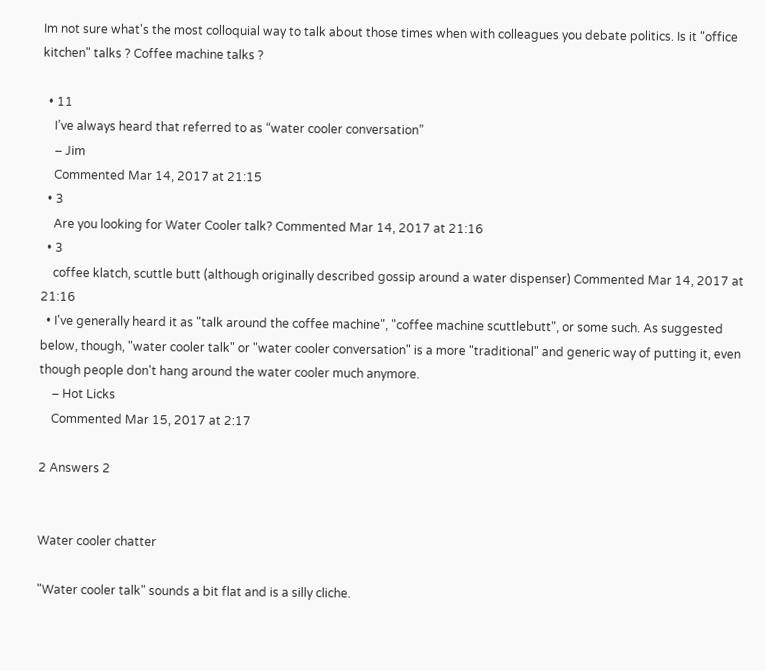Im not sure what's the most colloquial way to talk about those times when with colleagues you debate politics. Is it "office kitchen" talks ? Coffee machine talks ?

  • 11
    I’ve always heard that referred to as “water cooler conversation”
    – Jim
    Commented Mar 14, 2017 at 21:15
  • 3
    Are you looking for Water Cooler talk? Commented Mar 14, 2017 at 21:16
  • 3
    coffee klatch, scuttle butt (although originally described gossip around a water dispenser) Commented Mar 14, 2017 at 21:16
  • I've generally heard it as "talk around the coffee machine", "coffee machine scuttlebutt", or some such. As suggested below, though, "water cooler talk" or "water cooler conversation" is a more "traditional" and generic way of putting it, even though people don't hang around the water cooler much anymore.
    – Hot Licks
    Commented Mar 15, 2017 at 2:17

2 Answers 2


Water cooler chatter

"Water cooler talk" sounds a bit flat and is a silly cliche.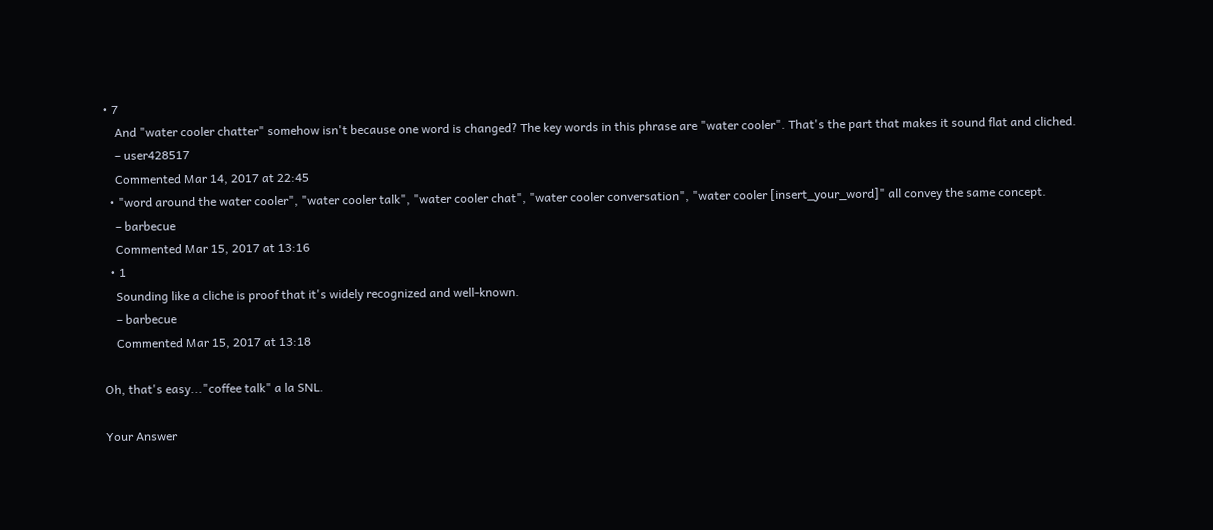• 7
    And "water cooler chatter" somehow isn't because one word is changed? The key words in this phrase are "water cooler". That's the part that makes it sound flat and cliched.
    – user428517
    Commented Mar 14, 2017 at 22:45
  • "word around the water cooler", "water cooler talk", "water cooler chat", "water cooler conversation", "water cooler [insert_your_word]" all convey the same concept.
    – barbecue
    Commented Mar 15, 2017 at 13:16
  • 1
    Sounding like a cliche is proof that it's widely recognized and well-known.
    – barbecue
    Commented Mar 15, 2017 at 13:18

Oh, that's easy..."coffee talk" a la SNL.

Your Answer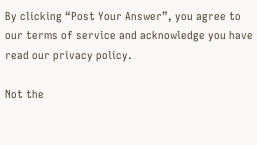By clicking “Post Your Answer”, you agree to our terms of service and acknowledge you have read our privacy policy.

Not the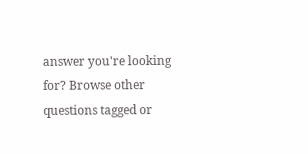answer you're looking for? Browse other questions tagged or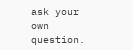ask your own question.